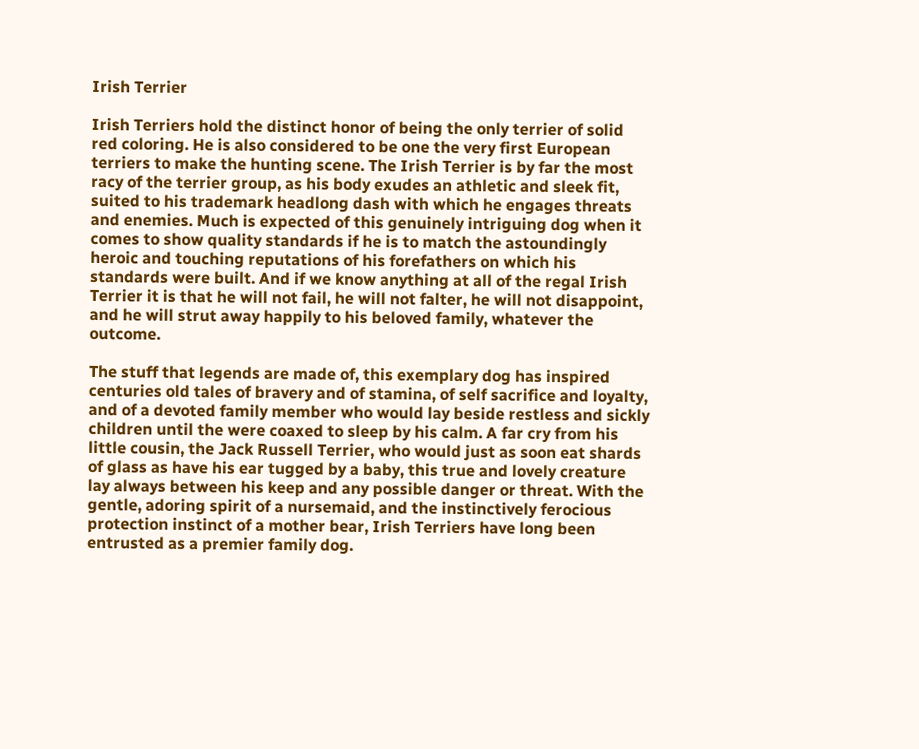Irish Terrier

Irish Terriers hold the distinct honor of being the only terrier of solid red coloring. He is also considered to be one the very first European terriers to make the hunting scene. The Irish Terrier is by far the most racy of the terrier group, as his body exudes an athletic and sleek fit, suited to his trademark headlong dash with which he engages threats and enemies. Much is expected of this genuinely intriguing dog when it comes to show quality standards if he is to match the astoundingly heroic and touching reputations of his forefathers on which his standards were built. And if we know anything at all of the regal Irish Terrier it is that he will not fail, he will not falter, he will not disappoint, and he will strut away happily to his beloved family, whatever the outcome.

The stuff that legends are made of, this exemplary dog has inspired centuries old tales of bravery and of stamina, of self sacrifice and loyalty, and of a devoted family member who would lay beside restless and sickly children until the were coaxed to sleep by his calm. A far cry from his little cousin, the Jack Russell Terrier, who would just as soon eat shards of glass as have his ear tugged by a baby, this true and lovely creature lay always between his keep and any possible danger or threat. With the gentle, adoring spirit of a nursemaid, and the instinctively ferocious protection instinct of a mother bear, Irish Terriers have long been entrusted as a premier family dog.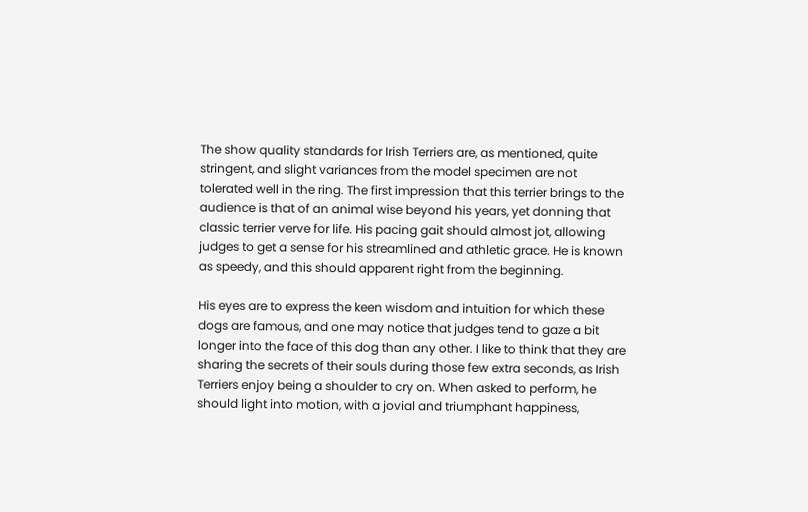The show quality standards for Irish Terriers are, as mentioned, quite stringent, and slight variances from the model specimen are not tolerated well in the ring. The first impression that this terrier brings to the audience is that of an animal wise beyond his years, yet donning that classic terrier verve for life. His pacing gait should almost jot, allowing judges to get a sense for his streamlined and athletic grace. He is known as speedy, and this should apparent right from the beginning.

His eyes are to express the keen wisdom and intuition for which these dogs are famous, and one may notice that judges tend to gaze a bit longer into the face of this dog than any other. I like to think that they are sharing the secrets of their souls during those few extra seconds, as Irish Terriers enjoy being a shoulder to cry on. When asked to perform, he should light into motion, with a jovial and triumphant happiness,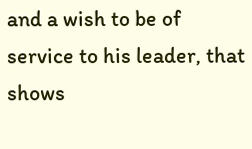and a wish to be of service to his leader, that shows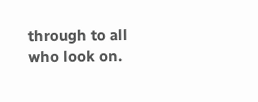through to all who look on.